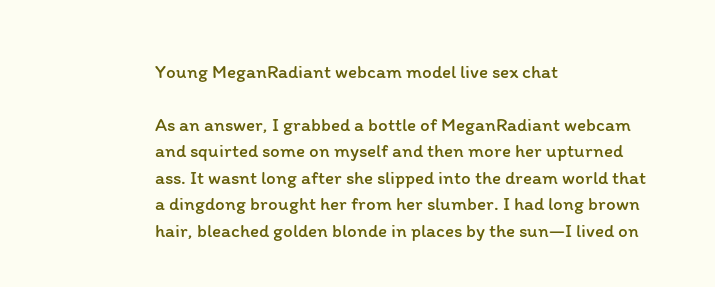Young MeganRadiant webcam model live sex chat

As an answer, I grabbed a bottle of MeganRadiant webcam and squirted some on myself and then more her upturned ass. It wasnt long after she slipped into the dream world that a dingdong brought her from her slumber. I had long brown hair, bleached golden blonde in places by the sun—I lived on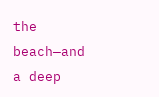the beach—and a deep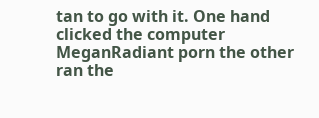tan to go with it. One hand clicked the computer MeganRadiant porn the other ran the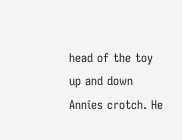head of the toy up and down Annies crotch. He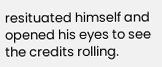resituated himself and opened his eyes to see the credits rolling.